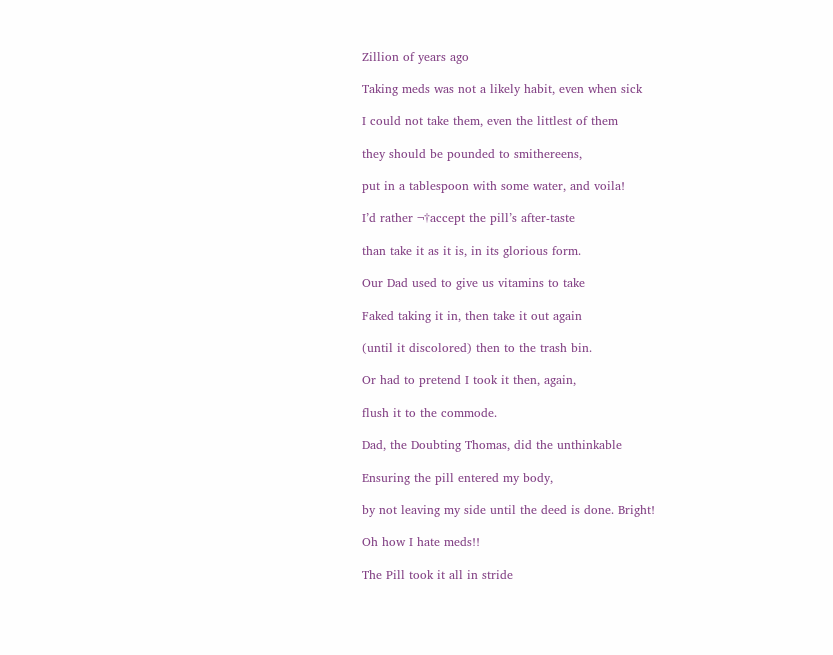Zillion of years ago

Taking meds was not a likely habit, even when sick

I could not take them, even the littlest of them

they should be pounded to smithereens,

put in a tablespoon with some water, and voila!

I’d rather ¬†accept the pill’s after-taste

than take it as it is, in its glorious form.

Our Dad used to give us vitamins to take

Faked taking it in, then take it out again

(until it discolored) then to the trash bin.

Or had to pretend I took it then, again,

flush it to the commode.

Dad, the Doubting Thomas, did the unthinkable

Ensuring the pill entered my body,

by not leaving my side until the deed is done. Bright!

Oh how I hate meds!!

The Pill took it all in stride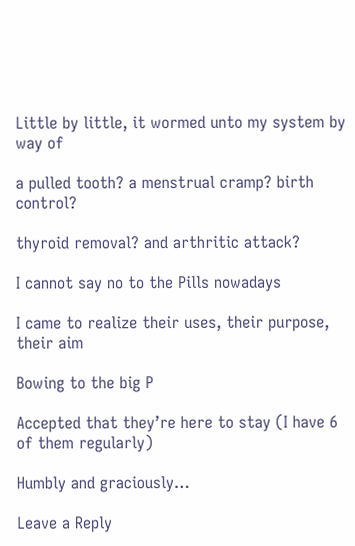Little by little, it wormed unto my system by way of

a pulled tooth? a menstrual cramp? birth control?

thyroid removal? and arthritic attack?

I cannot say no to the Pills nowadays

I came to realize their uses, their purpose, their aim

Bowing to the big P

Accepted that they’re here to stay (I have 6 of them regularly)

Humbly and graciously…

Leave a Reply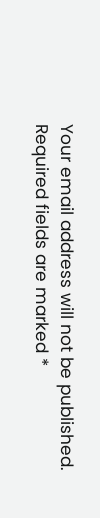Your email address will not be published. Required fields are marked *